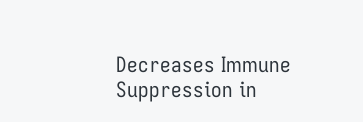Decreases Immune Suppression in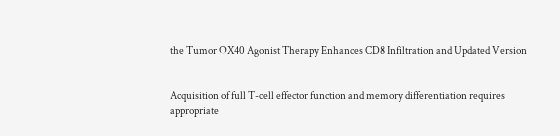the Tumor OX40 Agonist Therapy Enhances CD8 Infiltration and Updated Version


Acquisition of full T-cell effector function and memory differentiation requires appropriate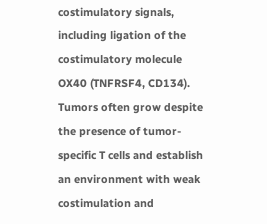costimulatory signals, including ligation of the costimulatory molecule OX40 (TNFRSF4, CD134). Tumors often grow despite the presence of tumor-specific T cells and establish an environment with weak costimulation and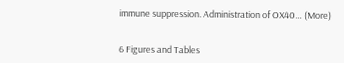immune suppression. Administration of OX40… (More)


6 Figures and Tables